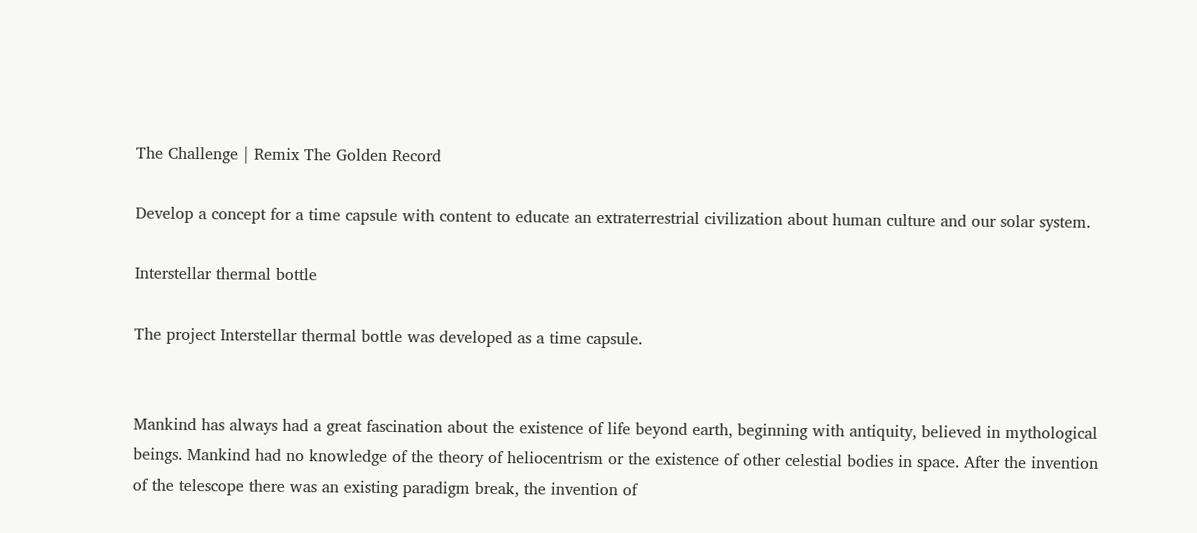The Challenge | Remix The Golden Record

Develop a concept for a time capsule with content to educate an extraterrestrial civilization about human culture and our solar system.

Interstellar thermal bottle

The project Interstellar thermal bottle was developed as a time capsule.


Mankind has always had a great fascination about the existence of life beyond earth, beginning with antiquity, believed in mythological beings. Mankind had no knowledge of the theory of heliocentrism or the existence of other celestial bodies in space. After the invention of the telescope there was an existing paradigm break, the invention of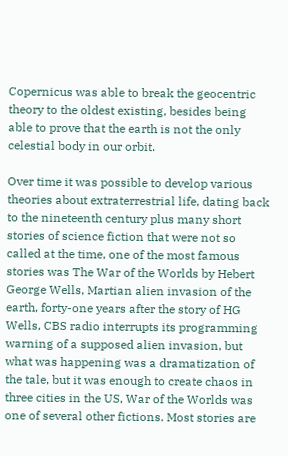Copernicus was able to break the geocentric theory to the oldest existing, besides being able to prove that the earth is not the only celestial body in our orbit.

Over time it was possible to develop various theories about extraterrestrial life, dating back to the nineteenth century plus many short stories of science fiction that were not so called at the time, one of the most famous stories was The War of the Worlds by Hebert George Wells, Martian alien invasion of the earth, forty-one years after the story of HG Wells, CBS radio interrupts its programming warning of a supposed alien invasion, but what was happening was a dramatization of the tale, but it was enough to create chaos in three cities in the US, War of the Worlds was one of several other fictions. Most stories are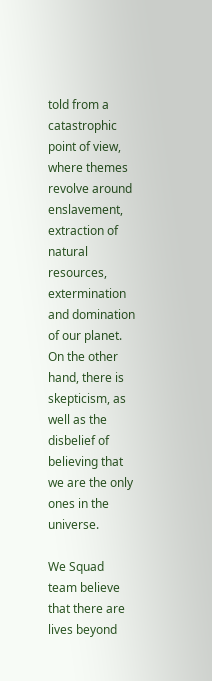told from a catastrophic point of view, where themes revolve around enslavement, extraction of natural resources, extermination and domination of our planet. On the other hand, there is skepticism, as well as the disbelief of believing that we are the only ones in the universe.

We Squad team believe that there are lives beyond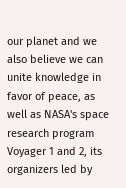our planet and we also believe we can unite knowledge in favor of peace, as well as NASA's space research program Voyager 1 and 2, its organizers led by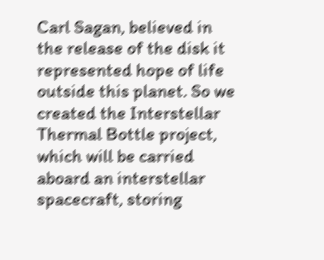Carl Sagan, believed in the release of the disk it represented hope of life outside this planet. So we created the Interstellar Thermal Bottle project, which will be carried aboard an interstellar spacecraft, storing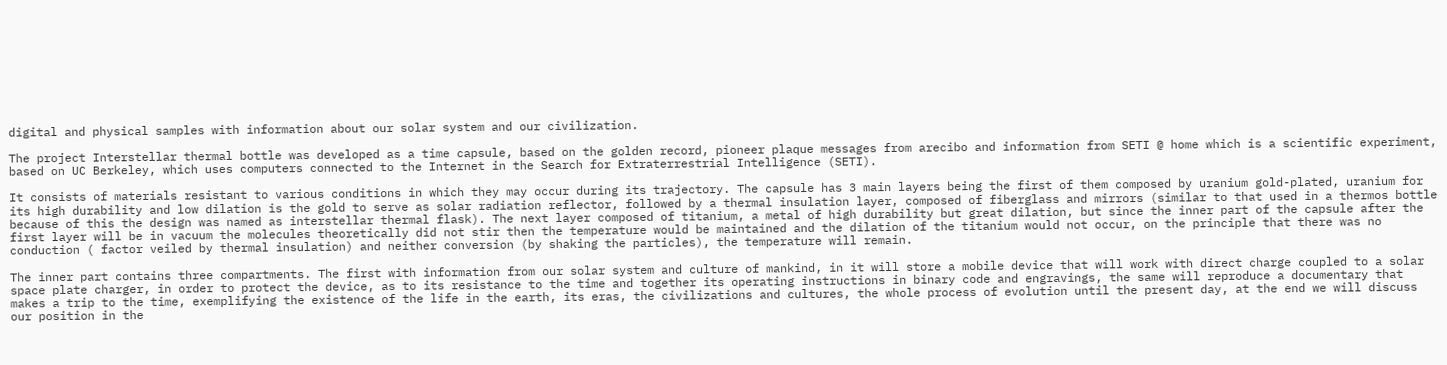digital and physical samples with information about our solar system and our civilization.

The project Interstellar thermal bottle was developed as a time capsule, based on the golden record, pioneer plaque messages from arecibo and information from SETI @ home which is a scientific experiment, based on UC Berkeley, which uses computers connected to the Internet in the Search for Extraterrestrial Intelligence (SETI).

It consists of materials resistant to various conditions in which they may occur during its trajectory. The capsule has 3 main layers being the first of them composed by uranium gold-plated, uranium for its high durability and low dilation is the gold to serve as solar radiation reflector, followed by a thermal insulation layer, composed of fiberglass and mirrors (similar to that used in a thermos bottle because of this the design was named as interstellar thermal flask). The next layer composed of titanium, a metal of high durability but great dilation, but since the inner part of the capsule after the first layer will be in vacuum the molecules theoretically did not stir then the temperature would be maintained and the dilation of the titanium would not occur, on the principle that there was no conduction ( factor veiled by thermal insulation) and neither conversion (by shaking the particles), the temperature will remain.

The inner part contains three compartments. The first with information from our solar system and culture of mankind, in it will store a mobile device that will work with direct charge coupled to a solar space plate charger, in order to protect the device, as to its resistance to the time and together its operating instructions in binary code and engravings, the same will reproduce a documentary that makes a trip to the time, exemplifying the existence of the life in the earth, its eras, the civilizations and cultures, the whole process of evolution until the present day, at the end we will discuss our position in the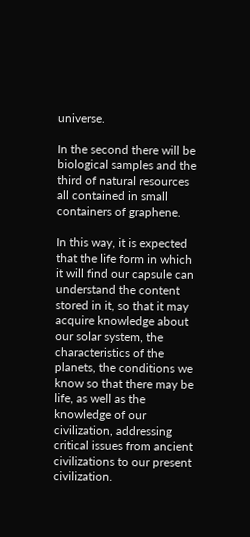universe.

In the second there will be biological samples and the third of natural resources all contained in small containers of graphene.

In this way, it is expected that the life form in which it will find our capsule can understand the content stored in it, so that it may acquire knowledge about our solar system, the characteristics of the planets, the conditions we know so that there may be life, as well as the knowledge of our civilization, addressing critical issues from ancient civilizations to our present civilization.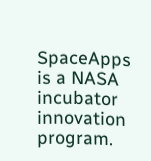SpaceApps is a NASA incubator innovation program.